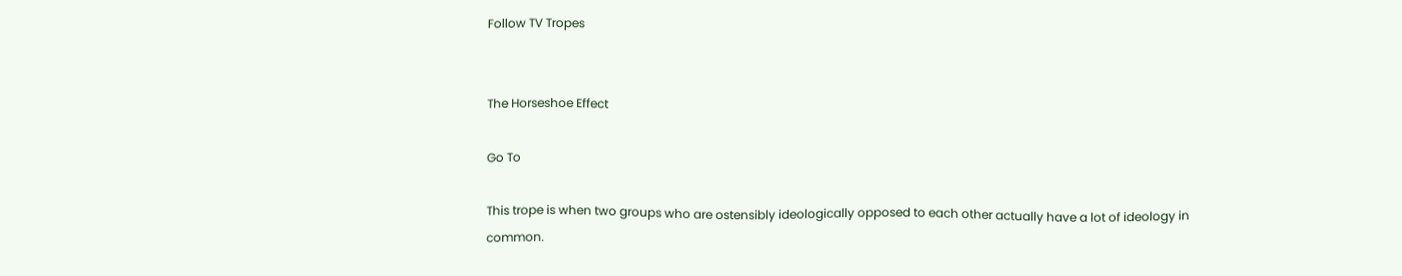Follow TV Tropes


The Horseshoe Effect

Go To

This trope is when two groups who are ostensibly ideologically opposed to each other actually have a lot of ideology in common.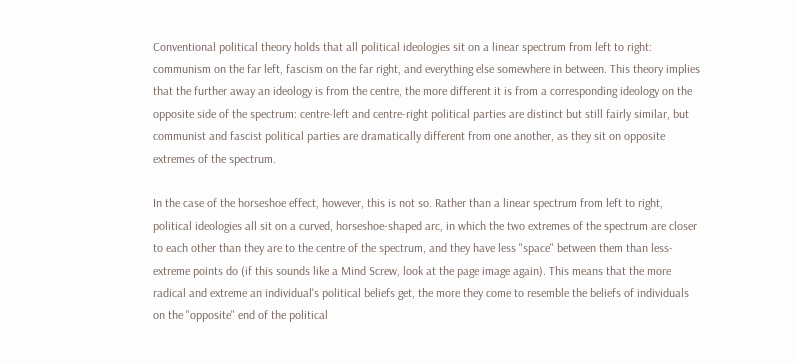Conventional political theory holds that all political ideologies sit on a linear spectrum from left to right: communism on the far left, fascism on the far right, and everything else somewhere in between. This theory implies that the further away an ideology is from the centre, the more different it is from a corresponding ideology on the opposite side of the spectrum: centre-left and centre-right political parties are distinct but still fairly similar, but communist and fascist political parties are dramatically different from one another, as they sit on opposite extremes of the spectrum.

In the case of the horseshoe effect, however, this is not so. Rather than a linear spectrum from left to right, political ideologies all sit on a curved, horseshoe-shaped arc, in which the two extremes of the spectrum are closer to each other than they are to the centre of the spectrum, and they have less "space" between them than less-extreme points do (if this sounds like a Mind Screw, look at the page image again). This means that the more radical and extreme an individual's political beliefs get, the more they come to resemble the beliefs of individuals on the "opposite" end of the political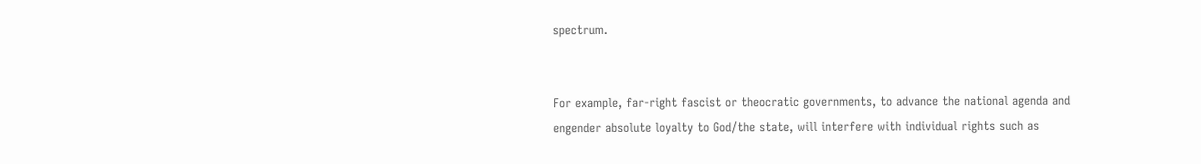spectrum.


For example, far-right fascist or theocratic governments, to advance the national agenda and engender absolute loyalty to God/the state, will interfere with individual rights such as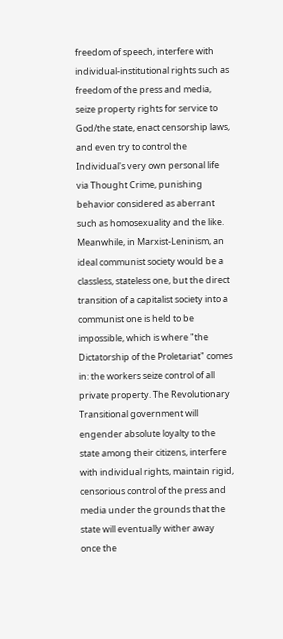freedom of speech, interfere with individual-institutional rights such as freedom of the press and media, seize property rights for service to God/the state, enact censorship laws, and even try to control the Individual's very own personal life via Thought Crime, punishing behavior considered as aberrant such as homosexuality and the like. Meanwhile, in Marxist-Leninism, an ideal communist society would be a classless, stateless one, but the direct transition of a capitalist society into a communist one is held to be impossible, which is where "the Dictatorship of the Proletariat" comes in: the workers seize control of all private property. The Revolutionary Transitional government will engender absolute loyalty to the state among their citizens, interfere with individual rights, maintain rigid, censorious control of the press and media under the grounds that the state will eventually wither away once the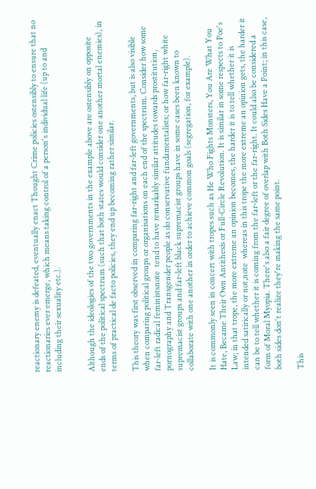reactionary enemy is defeated, eventually enact Thought Crime policies ostensibly to ensure that no reactionaries ever emerge, which means taking control of a person's individual life (up to and including their sexuality etc.).


Although the ideologies of the two governments in the example above are ostensibly on opposite ends of the political spectrum (such that both states would consider one another mortal enemies), in terms of practical de facto policies, they end up becoming rather similar.

This theory was first observed in comparing far-right and far-left governments, but is also visible when comparing political groups or organisations on each end of the spectrum. Consider how some far-left radical feministsnote  tend to have remarkably similar attitudes towards prostitution, pornography and Transgender people as do conservative fundamentalists; or how far-right white supremacist groups and far-left black supremacist groups have in some cases been known to collaborate with one another in order to achieve common goals (segregation, for example).

It is commonly seen in concert with tropes such as He Who Fights Monsters, You Are What You Hate, Became Their Own Antithesis or Full-Circle Revolution. It is similar in some respects to Poe's Law; in that trope, the more extreme an opinion becomes, the harder it is to tell whether it is intended satirically or not,note  whereas in this trope the more extreme an opinion gets, the harder it can be to tell whether it is coming from the far-left or the far-right. It could also be considered a form of Moral Myopia. There's also a fair degree of overlap with Both Sides Have a Point; in this case, both sides don't realize they're making the same point.

This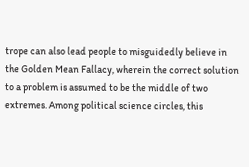trope can also lead people to misguidedly believe in the Golden Mean Fallacy, wherein the correct solution to a problem is assumed to be the middle of two extremes. Among political science circles, this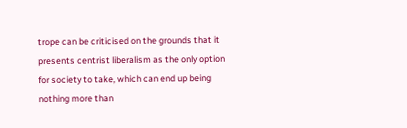trope can be criticised on the grounds that it presents centrist liberalism as the only option for society to take, which can end up being nothing more than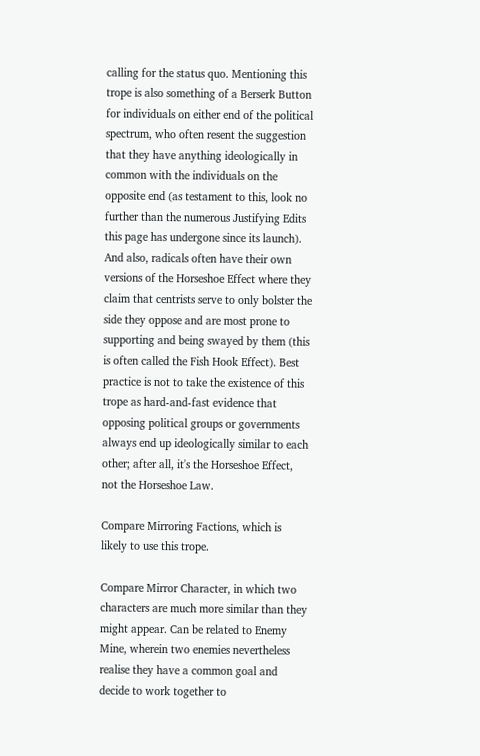calling for the status quo. Mentioning this trope is also something of a Berserk Button for individuals on either end of the political spectrum, who often resent the suggestion that they have anything ideologically in common with the individuals on the opposite end (as testament to this, look no further than the numerous Justifying Edits this page has undergone since its launch). And also, radicals often have their own versions of the Horseshoe Effect where they claim that centrists serve to only bolster the side they oppose and are most prone to supporting and being swayed by them (this is often called the Fish Hook Effect). Best practice is not to take the existence of this trope as hard-and-fast evidence that opposing political groups or governments always end up ideologically similar to each other; after all, it's the Horseshoe Effect, not the Horseshoe Law.

Compare Mirroring Factions, which is likely to use this trope.

Compare Mirror Character, in which two characters are much more similar than they might appear. Can be related to Enemy Mine, wherein two enemies nevertheless realise they have a common goal and decide to work together to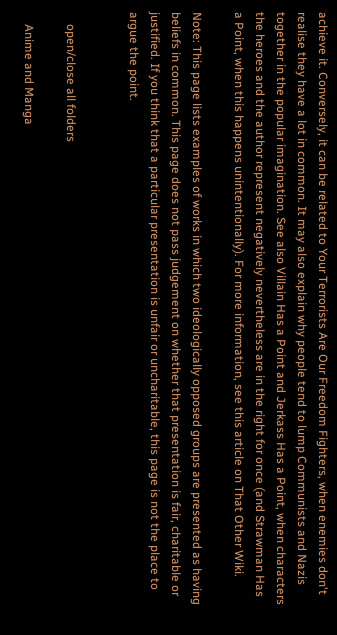achieve it. Conversely, it can be related to Your Terrorists Are Our Freedom Fighters, when enemies don't realise they have a lot in common. It may also explain why people tend to lump Communists and Nazis together in the popular imagination. See also Villain Has a Point and Jerkass Has a Point, when characters the heroes and the author represent negatively nevertheless are in the right for once (and Strawman Has a Point, when this happens unintentionally). For more information, see this article on That Other Wiki.

Note: This page lists examples of works in which two ideologically opposed groups are presented as having beliefs in common. This page does not pass judgement on whether that presentation is fair, charitable or justified. If you think that a particular presentation is unfair or uncharitable, this page is not the place to argue the point.


    open/close all folders

    Anime and Manga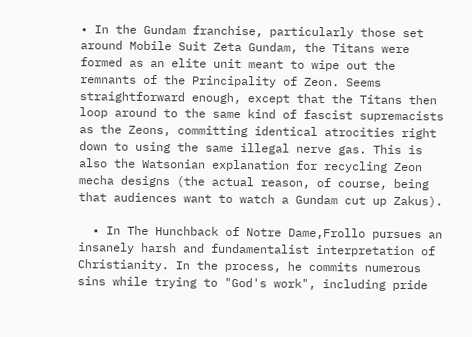• In the Gundam franchise, particularly those set around Mobile Suit Zeta Gundam, the Titans were formed as an elite unit meant to wipe out the remnants of the Principality of Zeon. Seems straightforward enough, except that the Titans then loop around to the same kind of fascist supremacists as the Zeons, committing identical atrocities right down to using the same illegal nerve gas. This is also the Watsonian explanation for recycling Zeon mecha designs (the actual reason, of course, being that audiences want to watch a Gundam cut up Zakus).

  • In The Hunchback of Notre Dame,Frollo pursues an insanely harsh and fundamentalist interpretation of Christianity. In the process, he commits numerous sins while trying to "God's work", including pride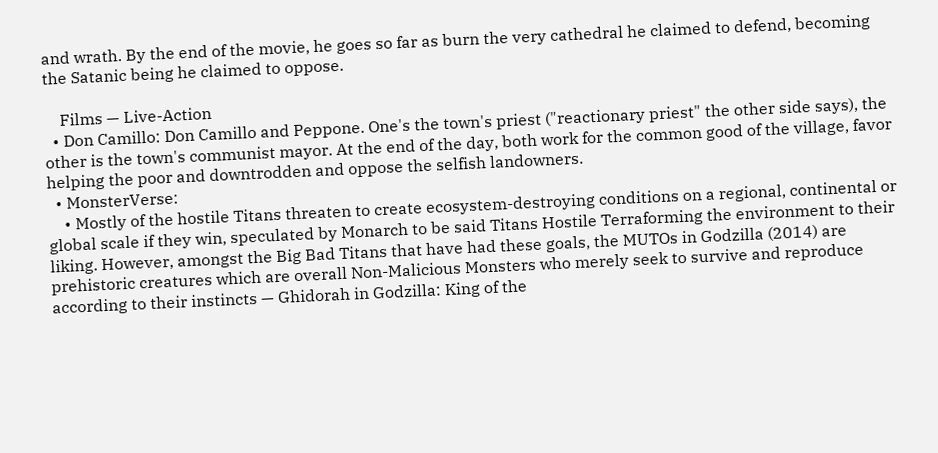and wrath. By the end of the movie, he goes so far as burn the very cathedral he claimed to defend, becoming the Satanic being he claimed to oppose.

    Films — Live-Action
  • Don Camillo: Don Camillo and Peppone. One's the town's priest ("reactionary priest" the other side says), the other is the town's communist mayor. At the end of the day, both work for the common good of the village, favor helping the poor and downtrodden and oppose the selfish landowners.
  • MonsterVerse:
    • Mostly of the hostile Titans threaten to create ecosystem-destroying conditions on a regional, continental or global scale if they win, speculated by Monarch to be said Titans Hostile Terraforming the environment to their liking. However, amongst the Big Bad Titans that have had these goals, the MUTOs in Godzilla (2014) are prehistoric creatures which are overall Non-Malicious Monsters who merely seek to survive and reproduce according to their instincts — Ghidorah in Godzilla: King of the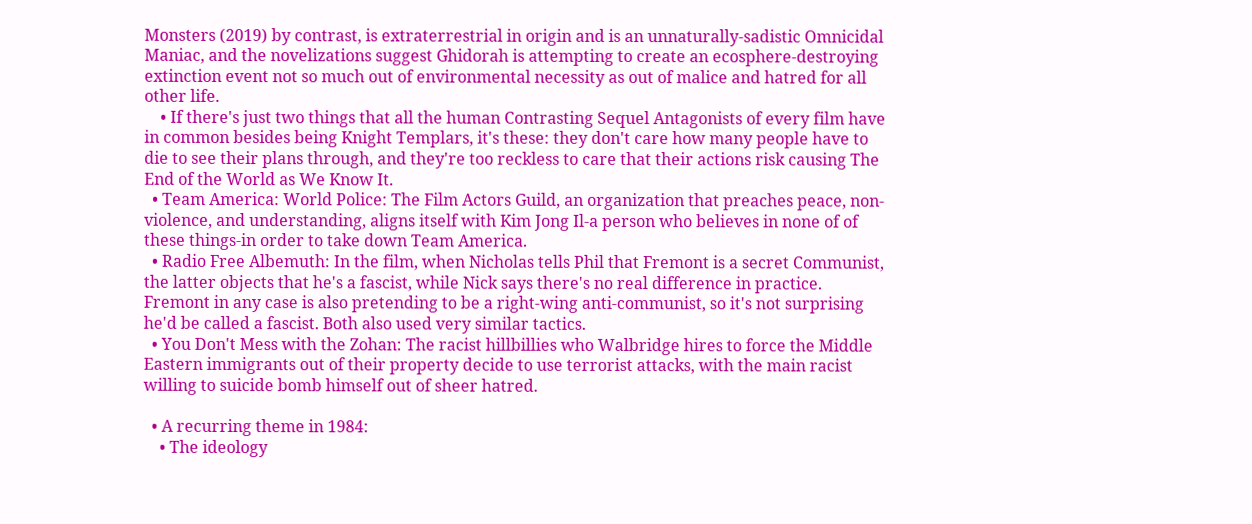Monsters (2019) by contrast, is extraterrestrial in origin and is an unnaturally-sadistic Omnicidal Maniac, and the novelizations suggest Ghidorah is attempting to create an ecosphere-destroying extinction event not so much out of environmental necessity as out of malice and hatred for all other life.
    • If there's just two things that all the human Contrasting Sequel Antagonists of every film have in common besides being Knight Templars, it's these: they don't care how many people have to die to see their plans through, and they're too reckless to care that their actions risk causing The End of the World as We Know It.
  • Team America: World Police: The Film Actors Guild, an organization that preaches peace, non-violence, and understanding, aligns itself with Kim Jong Il-a person who believes in none of of these things-in order to take down Team America.
  • Radio Free Albemuth: In the film, when Nicholas tells Phil that Fremont is a secret Communist, the latter objects that he's a fascist, while Nick says there's no real difference in practice. Fremont in any case is also pretending to be a right-wing anti-communist, so it's not surprising he'd be called a fascist. Both also used very similar tactics.
  • You Don't Mess with the Zohan: The racist hillbillies who Walbridge hires to force the Middle Eastern immigrants out of their property decide to use terrorist attacks, with the main racist willing to suicide bomb himself out of sheer hatred.

  • A recurring theme in 1984:
    • The ideology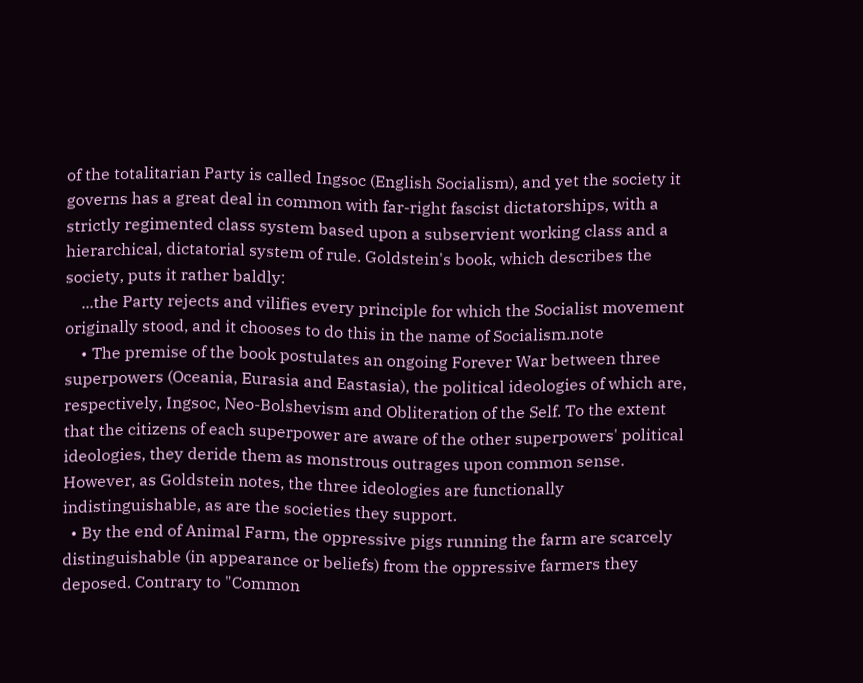of the totalitarian Party is called Ingsoc (English Socialism), and yet the society it governs has a great deal in common with far-right fascist dictatorships, with a strictly regimented class system based upon a subservient working class and a hierarchical, dictatorial system of rule. Goldstein's book, which describes the society, puts it rather baldly:
    ...the Party rejects and vilifies every principle for which the Socialist movement originally stood, and it chooses to do this in the name of Socialism.note
    • The premise of the book postulates an ongoing Forever War between three superpowers (Oceania, Eurasia and Eastasia), the political ideologies of which are, respectively, Ingsoc, Neo-Bolshevism and Obliteration of the Self. To the extent that the citizens of each superpower are aware of the other superpowers' political ideologies, they deride them as monstrous outrages upon common sense. However, as Goldstein notes, the three ideologies are functionally indistinguishable, as are the societies they support.
  • By the end of Animal Farm, the oppressive pigs running the farm are scarcely distinguishable (in appearance or beliefs) from the oppressive farmers they deposed. Contrary to "Common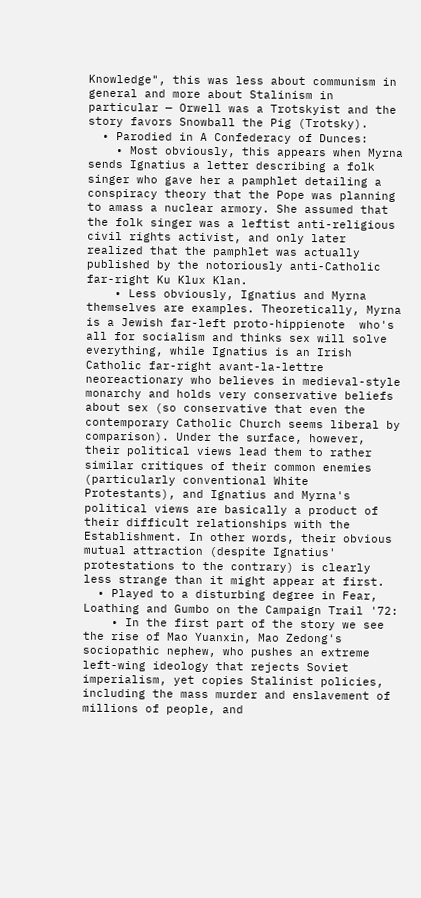Knowledge", this was less about communism in general and more about Stalinism in particular — Orwell was a Trotskyist and the story favors Snowball the Pig (Trotsky).
  • Parodied in A Confederacy of Dunces:
    • Most obviously, this appears when Myrna sends Ignatius a letter describing a folk singer who gave her a pamphlet detailing a conspiracy theory that the Pope was planning to amass a nuclear armory. She assumed that the folk singer was a leftist anti-religious civil rights activist, and only later realized that the pamphlet was actually published by the notoriously anti-Catholic far-right Ku Klux Klan.
    • Less obviously, Ignatius and Myrna themselves are examples. Theoretically, Myrna is a Jewish far-left proto-hippienote  who's all for socialism and thinks sex will solve everything, while Ignatius is an Irish Catholic far-right avant-la-lettre neoreactionary who believes in medieval-style monarchy and holds very conservative beliefs about sex (so conservative that even the contemporary Catholic Church seems liberal by comparison). Under the surface, however, their political views lead them to rather similar critiques of their common enemies (particularly conventional White Protestants), and Ignatius and Myrna's political views are basically a product of their difficult relationships with the Establishment. In other words, their obvious mutual attraction (despite Ignatius' protestations to the contrary) is clearly less strange than it might appear at first.
  • Played to a disturbing degree in Fear, Loathing and Gumbo on the Campaign Trail '72:
    • In the first part of the story we see the rise of Mao Yuanxin, Mao Zedong's sociopathic nephew, who pushes an extreme left-wing ideology that rejects Soviet imperialism, yet copies Stalinist policies, including the mass murder and enslavement of millions of people, and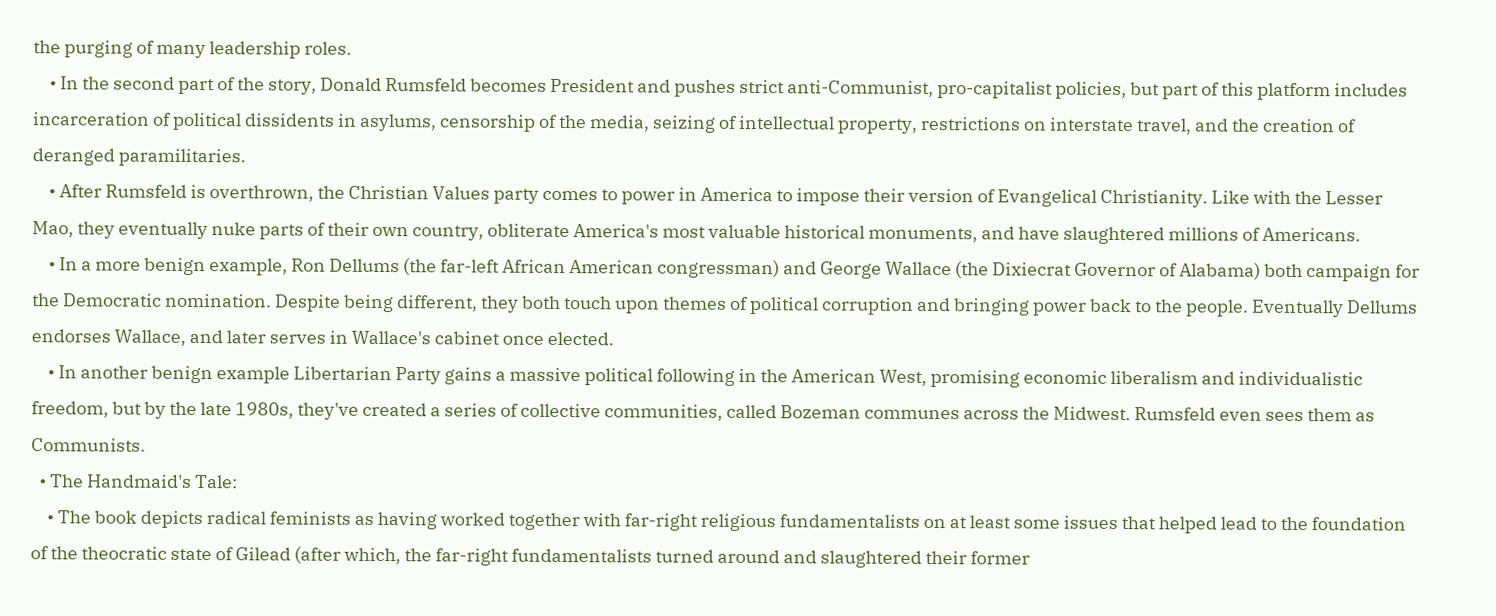the purging of many leadership roles.
    • In the second part of the story, Donald Rumsfeld becomes President and pushes strict anti-Communist, pro-capitalist policies, but part of this platform includes incarceration of political dissidents in asylums, censorship of the media, seizing of intellectual property, restrictions on interstate travel, and the creation of deranged paramilitaries.
    • After Rumsfeld is overthrown, the Christian Values party comes to power in America to impose their version of Evangelical Christianity. Like with the Lesser Mao, they eventually nuke parts of their own country, obliterate America's most valuable historical monuments, and have slaughtered millions of Americans.
    • In a more benign example, Ron Dellums (the far-left African American congressman) and George Wallace (the Dixiecrat Governor of Alabama) both campaign for the Democratic nomination. Despite being different, they both touch upon themes of political corruption and bringing power back to the people. Eventually Dellums endorses Wallace, and later serves in Wallace's cabinet once elected.
    • In another benign example Libertarian Party gains a massive political following in the American West, promising economic liberalism and individualistic freedom, but by the late 1980s, they've created a series of collective communities, called Bozeman communes across the Midwest. Rumsfeld even sees them as Communists.
  • The Handmaid's Tale:
    • The book depicts radical feminists as having worked together with far-right religious fundamentalists on at least some issues that helped lead to the foundation of the theocratic state of Gilead (after which, the far-right fundamentalists turned around and slaughtered their former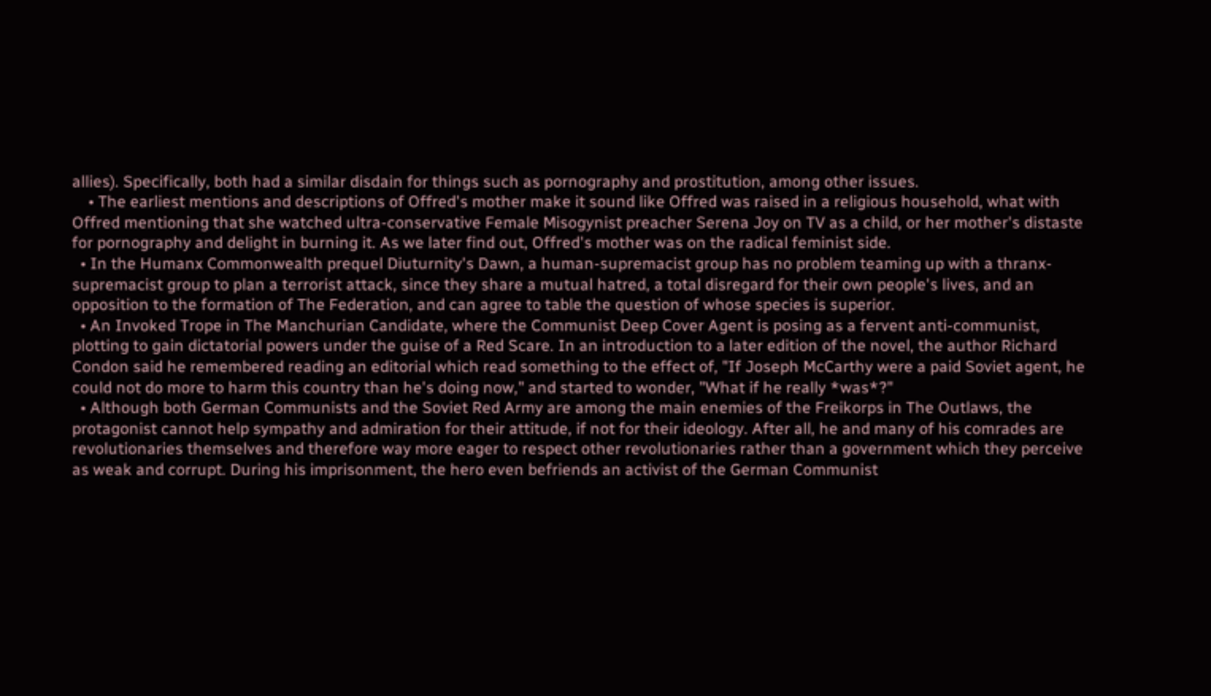allies). Specifically, both had a similar disdain for things such as pornography and prostitution, among other issues.
    • The earliest mentions and descriptions of Offred's mother make it sound like Offred was raised in a religious household, what with Offred mentioning that she watched ultra-conservative Female Misogynist preacher Serena Joy on TV as a child, or her mother's distaste for pornography and delight in burning it. As we later find out, Offred's mother was on the radical feminist side.
  • In the Humanx Commonwealth prequel Diuturnity's Dawn, a human-supremacist group has no problem teaming up with a thranx-supremacist group to plan a terrorist attack, since they share a mutual hatred, a total disregard for their own people's lives, and an opposition to the formation of The Federation, and can agree to table the question of whose species is superior.
  • An Invoked Trope in The Manchurian Candidate, where the Communist Deep Cover Agent is posing as a fervent anti-communist, plotting to gain dictatorial powers under the guise of a Red Scare. In an introduction to a later edition of the novel, the author Richard Condon said he remembered reading an editorial which read something to the effect of, "If Joseph McCarthy were a paid Soviet agent, he could not do more to harm this country than he's doing now," and started to wonder, "What if he really *was*?"
  • Although both German Communists and the Soviet Red Army are among the main enemies of the Freikorps in The Outlaws, the protagonist cannot help sympathy and admiration for their attitude, if not for their ideology. After all, he and many of his comrades are revolutionaries themselves and therefore way more eager to respect other revolutionaries rather than a government which they perceive as weak and corrupt. During his imprisonment, the hero even befriends an activist of the German Communist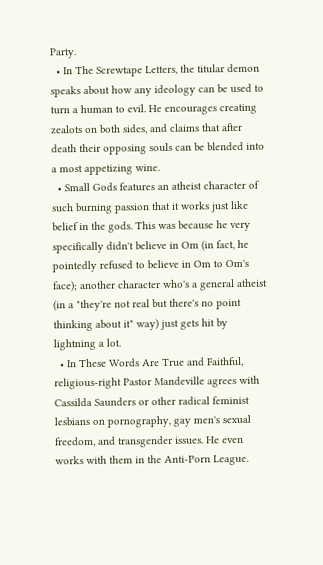Party.
  • In The Screwtape Letters, the titular demon speaks about how any ideology can be used to turn a human to evil. He encourages creating zealots on both sides, and claims that after death their opposing souls can be blended into a most appetizing wine.
  • Small Gods features an atheist character of such burning passion that it works just like belief in the gods. This was because he very specifically didn't believe in Om (in fact, he pointedly refused to believe in Om to Om's face); another character who's a general atheist (in a "they're not real but there's no point thinking about it" way) just gets hit by lightning a lot.
  • In These Words Are True and Faithful, religious-right Pastor Mandeville agrees with Cassilda Saunders or other radical feminist lesbians on pornography, gay men's sexual freedom, and transgender issues. He even works with them in the Anti-Porn League.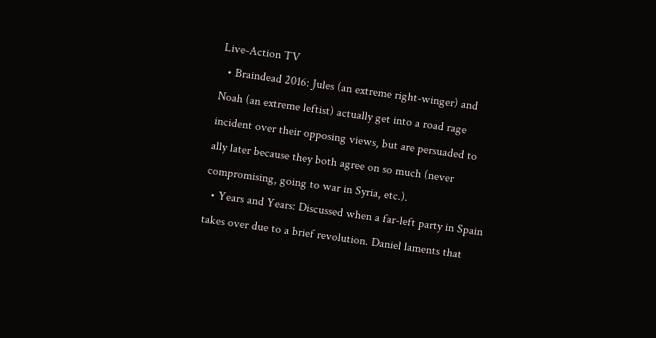Live-Action TV
  • Braindead 2016: Jules (an extreme right-winger) and Noah (an extreme leftist) actually get into a road rage incident over their opposing views, but are persuaded to ally later because they both agree on so much (never compromising, going to war in Syria, etc.).
  • Years and Years: Discussed when a far-left party in Spain takes over due to a brief revolution. Daniel laments that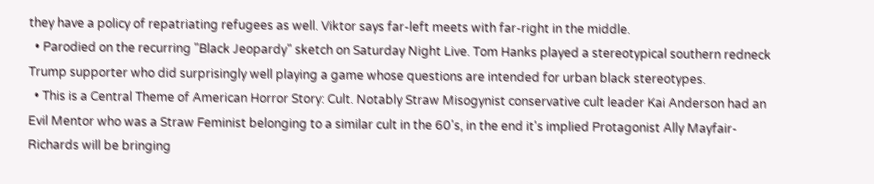they have a policy of repatriating refugees as well. Viktor says far-left meets with far-right in the middle.
  • Parodied on the recurring "Black Jeopardy" sketch on Saturday Night Live. Tom Hanks played a stereotypical southern redneck Trump supporter who did surprisingly well playing a game whose questions are intended for urban black stereotypes.
  • This is a Central Theme of American Horror Story: Cult. Notably Straw Misogynist conservative cult leader Kai Anderson had an Evil Mentor who was a Straw Feminist belonging to a similar cult in the 60's, in the end it's implied Protagonist Ally Mayfair-Richards will be bringing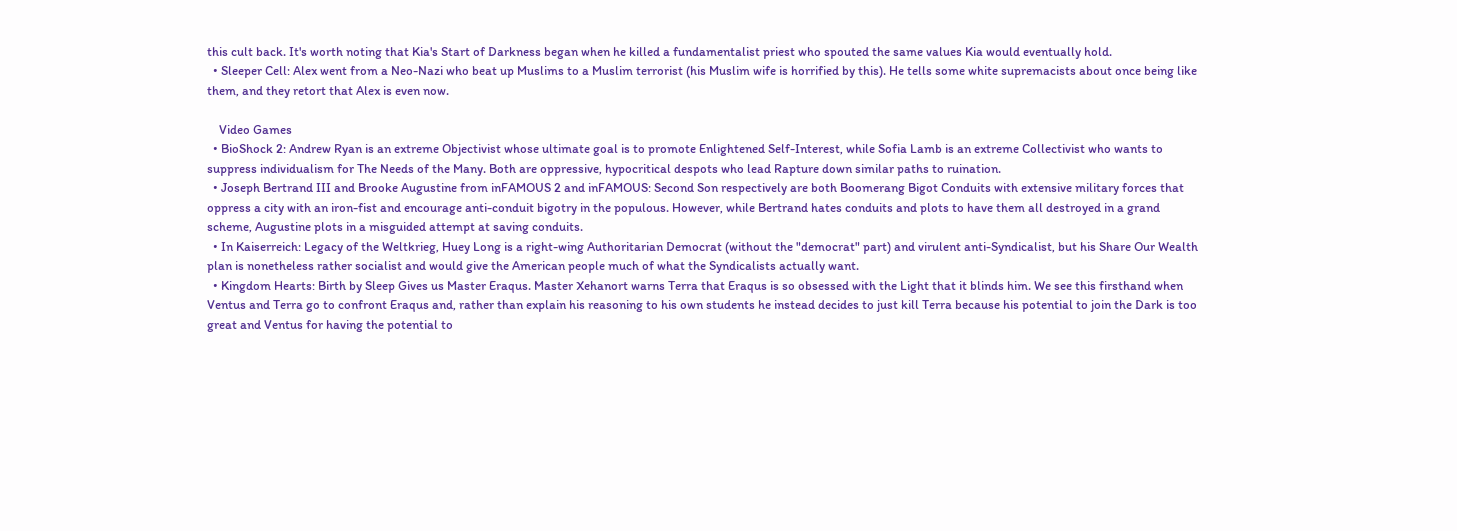this cult back. It's worth noting that Kia's Start of Darkness began when he killed a fundamentalist priest who spouted the same values Kia would eventually hold.
  • Sleeper Cell: Alex went from a Neo-Nazi who beat up Muslims to a Muslim terrorist (his Muslim wife is horrified by this). He tells some white supremacists about once being like them, and they retort that Alex is even now.

    Video Games
  • BioShock 2: Andrew Ryan is an extreme Objectivist whose ultimate goal is to promote Enlightened Self-Interest, while Sofia Lamb is an extreme Collectivist who wants to suppress individualism for The Needs of the Many. Both are oppressive, hypocritical despots who lead Rapture down similar paths to ruination.
  • Joseph Bertrand III and Brooke Augustine from inFAMOUS 2 and inFAMOUS: Second Son respectively are both Boomerang Bigot Conduits with extensive military forces that oppress a city with an iron-fist and encourage anti-conduit bigotry in the populous. However, while Bertrand hates conduits and plots to have them all destroyed in a grand scheme, Augustine plots in a misguided attempt at saving conduits.
  • In Kaiserreich: Legacy of the Weltkrieg, Huey Long is a right-wing Authoritarian Democrat (without the "democrat" part) and virulent anti-Syndicalist, but his Share Our Wealth plan is nonetheless rather socialist and would give the American people much of what the Syndicalists actually want.
  • Kingdom Hearts: Birth by Sleep Gives us Master Eraqus. Master Xehanort warns Terra that Eraqus is so obsessed with the Light that it blinds him. We see this firsthand when Ventus and Terra go to confront Eraqus and, rather than explain his reasoning to his own students he instead decides to just kill Terra because his potential to join the Dark is too great and Ventus for having the potential to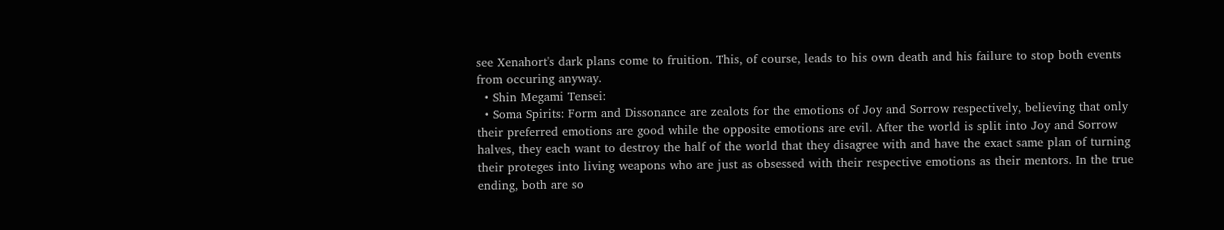see Xenahort's dark plans come to fruition. This, of course, leads to his own death and his failure to stop both events from occuring anyway.
  • Shin Megami Tensei:
  • Soma Spirits: Form and Dissonance are zealots for the emotions of Joy and Sorrow respectively, believing that only their preferred emotions are good while the opposite emotions are evil. After the world is split into Joy and Sorrow halves, they each want to destroy the half of the world that they disagree with and have the exact same plan of turning their proteges into living weapons who are just as obsessed with their respective emotions as their mentors. In the true ending, both are so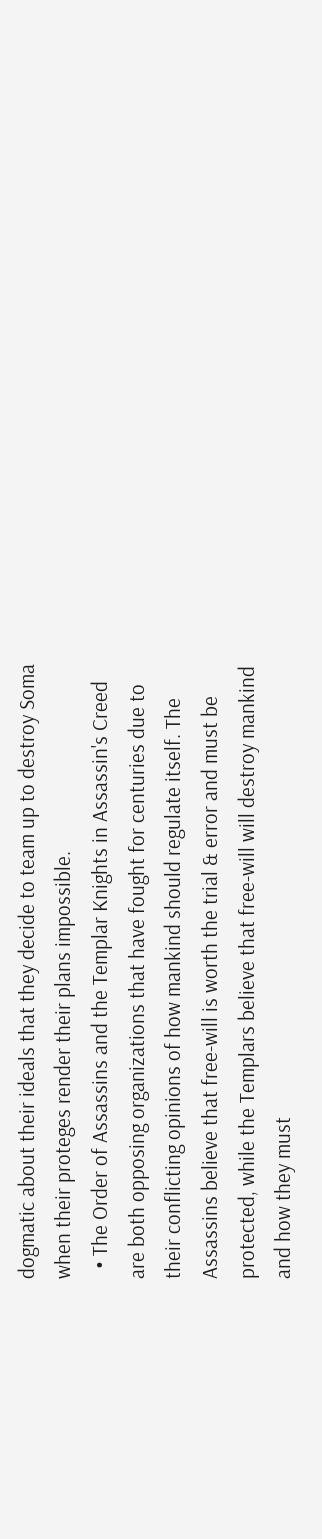dogmatic about their ideals that they decide to team up to destroy Soma when their proteges render their plans impossible.
  • The Order of Assassins and the Templar Knights in Assassin's Creed are both opposing organizations that have fought for centuries due to their conflicting opinions of how mankind should regulate itself. The Assassins believe that free-will is worth the trial & error and must be protected, while the Templars believe that free-will will destroy mankind and how they must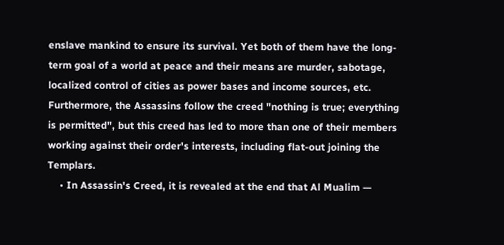enslave mankind to ensure its survival. Yet both of them have the long-term goal of a world at peace and their means are murder, sabotage, localized control of cities as power bases and income sources, etc. Furthermore, the Assassins follow the creed "nothing is true; everything is permitted", but this creed has led to more than one of their members working against their order's interests, including flat-out joining the Templars.
    • In Assassin's Creed, it is revealed at the end that Al Mualim —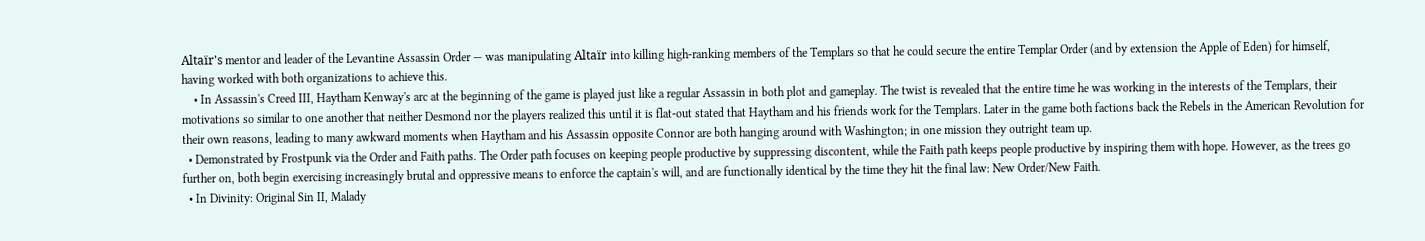Altaïr's mentor and leader of the Levantine Assassin Order — was manipulating Altaïr into killing high-ranking members of the Templars so that he could secure the entire Templar Order (and by extension the Apple of Eden) for himself, having worked with both organizations to achieve this.
    • In Assassin's Creed III, Haytham Kenway's arc at the beginning of the game is played just like a regular Assassin in both plot and gameplay. The twist is revealed that the entire time he was working in the interests of the Templars, their motivations so similar to one another that neither Desmond nor the players realized this until it is flat-out stated that Haytham and his friends work for the Templars. Later in the game both factions back the Rebels in the American Revolution for their own reasons, leading to many awkward moments when Haytham and his Assassin opposite Connor are both hanging around with Washington; in one mission they outright team up.
  • Demonstrated by Frostpunk via the Order and Faith paths. The Order path focuses on keeping people productive by suppressing discontent, while the Faith path keeps people productive by inspiring them with hope. However, as the trees go further on, both begin exercising increasingly brutal and oppressive means to enforce the captain's will, and are functionally identical by the time they hit the final law: New Order/New Faith.
  • In Divinity: Original Sin II, Malady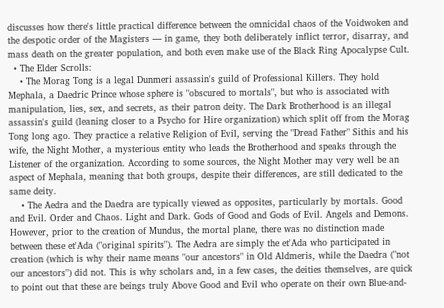discusses how there's little practical difference between the omnicidal chaos of the Voidwoken and the despotic order of the Magisters — in game, they both deliberately inflict terror, disarray, and mass death on the greater population, and both even make use of the Black Ring Apocalypse Cult.
  • The Elder Scrolls:
    • The Morag Tong is a legal Dunmeri assassin's guild of Professional Killers. They hold Mephala, a Daedric Prince whose sphere is "obscured to mortals", but who is associated with manipulation, lies, sex, and secrets, as their patron deity. The Dark Brotherhood is an illegal assassin's guild (leaning closer to a Psycho for Hire organization) which split off from the Morag Tong long ago. They practice a relative Religion of Evil, serving the "Dread Father" Sithis and his wife, the Night Mother, a mysterious entity who leads the Brotherhood and speaks through the Listener of the organization. According to some sources, the Night Mother may very well be an aspect of Mephala, meaning that both groups, despite their differences, are still dedicated to the same deity.
    • The Aedra and the Daedra are typically viewed as opposites, particularly by mortals. Good and Evil. Order and Chaos. Light and Dark. Gods of Good and Gods of Evil. Angels and Demons. However, prior to the creation of Mundus, the mortal plane, there was no distinction made between these et'Ada ("original spirits"). The Aedra are simply the et'Ada who participated in creation (which is why their name means "our ancestors" in Old Aldmeris, while the Daedra ("not our ancestors") did not. This is why scholars and, in a few cases, the deities themselves, are quick to point out that these are beings truly Above Good and Evil who operate on their own Blue-and-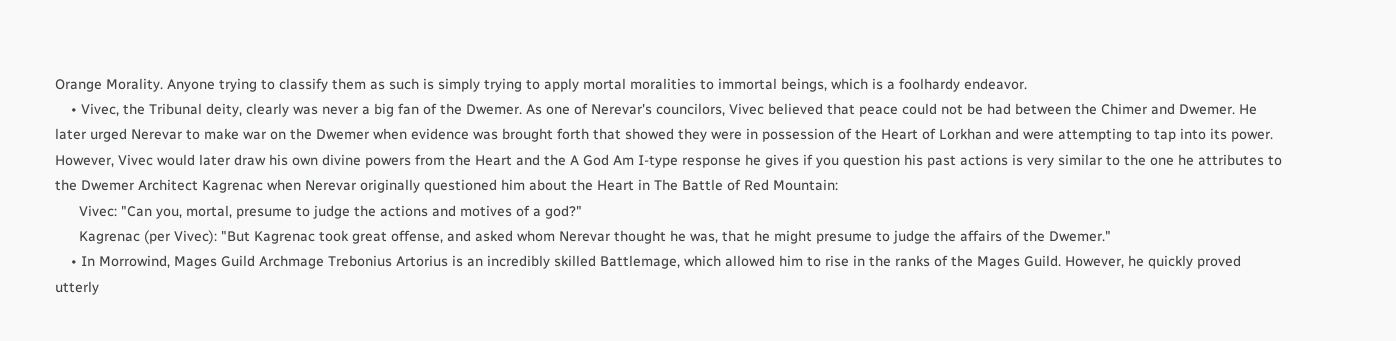Orange Morality. Anyone trying to classify them as such is simply trying to apply mortal moralities to immortal beings, which is a foolhardy endeavor.
    • Vivec, the Tribunal deity, clearly was never a big fan of the Dwemer. As one of Nerevar's councilors, Vivec believed that peace could not be had between the Chimer and Dwemer. He later urged Nerevar to make war on the Dwemer when evidence was brought forth that showed they were in possession of the Heart of Lorkhan and were attempting to tap into its power. However, Vivec would later draw his own divine powers from the Heart and the A God Am I-type response he gives if you question his past actions is very similar to the one he attributes to the Dwemer Architect Kagrenac when Nerevar originally questioned him about the Heart in The Battle of Red Mountain:
      Vivec: "Can you, mortal, presume to judge the actions and motives of a god?"
      Kagrenac (per Vivec): "But Kagrenac took great offense, and asked whom Nerevar thought he was, that he might presume to judge the affairs of the Dwemer."
    • In Morrowind, Mages Guild Archmage Trebonius Artorius is an incredibly skilled Battlemage, which allowed him to rise in the ranks of the Mages Guild. However, he quickly proved utterly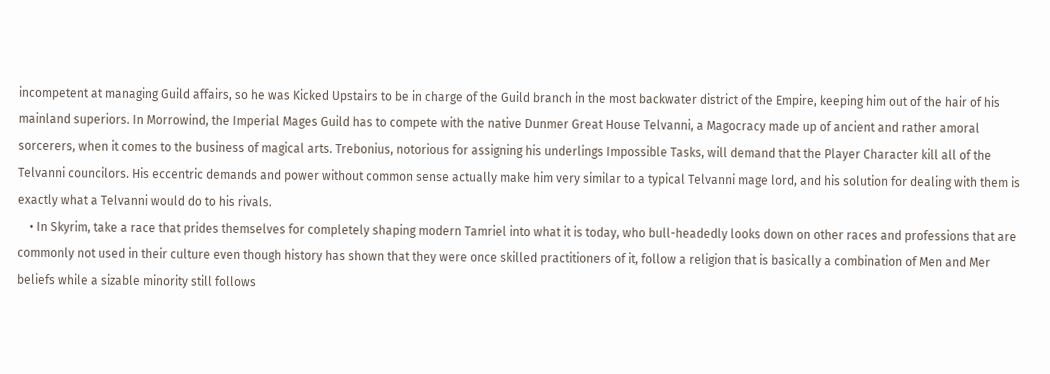incompetent at managing Guild affairs, so he was Kicked Upstairs to be in charge of the Guild branch in the most backwater district of the Empire, keeping him out of the hair of his mainland superiors. In Morrowind, the Imperial Mages Guild has to compete with the native Dunmer Great House Telvanni, a Magocracy made up of ancient and rather amoral sorcerers, when it comes to the business of magical arts. Trebonius, notorious for assigning his underlings Impossible Tasks, will demand that the Player Character kill all of the Telvanni councilors. His eccentric demands and power without common sense actually make him very similar to a typical Telvanni mage lord, and his solution for dealing with them is exactly what a Telvanni would do to his rivals.
    • In Skyrim, take a race that prides themselves for completely shaping modern Tamriel into what it is today, who bull-headedly looks down on other races and professions that are commonly not used in their culture even though history has shown that they were once skilled practitioners of it, follow a religion that is basically a combination of Men and Mer beliefs while a sizable minority still follows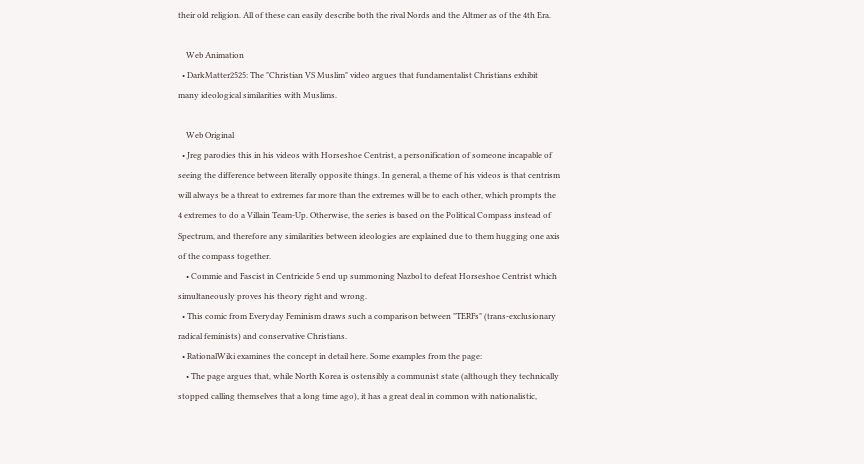their old religion. All of these can easily describe both the rival Nords and the Altmer as of the 4th Era.

    Web Animation
  • DarkMatter2525: The "Christian VS Muslim" video argues that fundamentalist Christians exhibit many ideological similarities with Muslims.

    Web Original
  • Jreg parodies this in his videos with Horseshoe Centrist, a personification of someone incapable of seeing the difference between literally opposite things. In general, a theme of his videos is that centrism will always be a threat to extremes far more than the extremes will be to each other, which prompts the 4 extremes to do a Villain Team-Up. Otherwise, the series is based on the Political Compass instead of Spectrum, and therefore any similarities between ideologies are explained due to them hugging one axis of the compass together.
    • Commie and Fascist in Centricide 5 end up summoning Nazbol to defeat Horseshoe Centrist which simultaneously proves his theory right and wrong.
  • This comic from Everyday Feminism draws such a comparison between "TERFs" (trans-exclusionary radical feminists) and conservative Christians.
  • RationalWiki examines the concept in detail here. Some examples from the page:
    • The page argues that, while North Korea is ostensibly a communist state (although they technically stopped calling themselves that a long time ago), it has a great deal in common with nationalistic,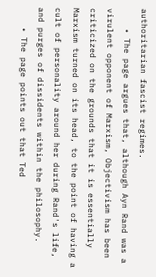authoritarian fascist regimes.
    • The page argues that, although Ayn Rand was a virulent opponent of Marxism, Objectivism has been criticized on the grounds that it is essentially Marxism turned on its head, to the point of having a cult of personality around her during Rand's life, and purges of dissidents within the philosophy.
    • The page points out that Ted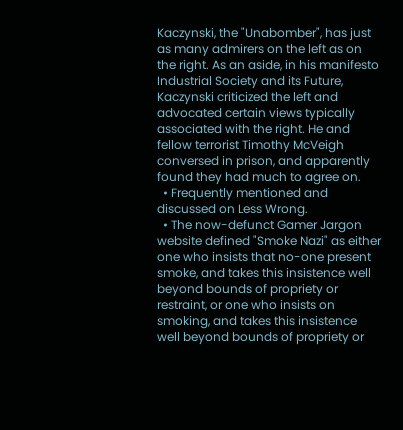Kaczynski, the "Unabomber", has just as many admirers on the left as on the right. As an aside, in his manifesto Industrial Society and its Future, Kaczynski criticized the left and advocated certain views typically associated with the right. He and fellow terrorist Timothy McVeigh conversed in prison, and apparently found they had much to agree on.
  • Frequently mentioned and discussed on Less Wrong.
  • The now-defunct Gamer Jargon website defined "Smoke Nazi" as either one who insists that no-one present smoke, and takes this insistence well beyond bounds of propriety or restraint, or one who insists on smoking, and takes this insistence well beyond bounds of propriety or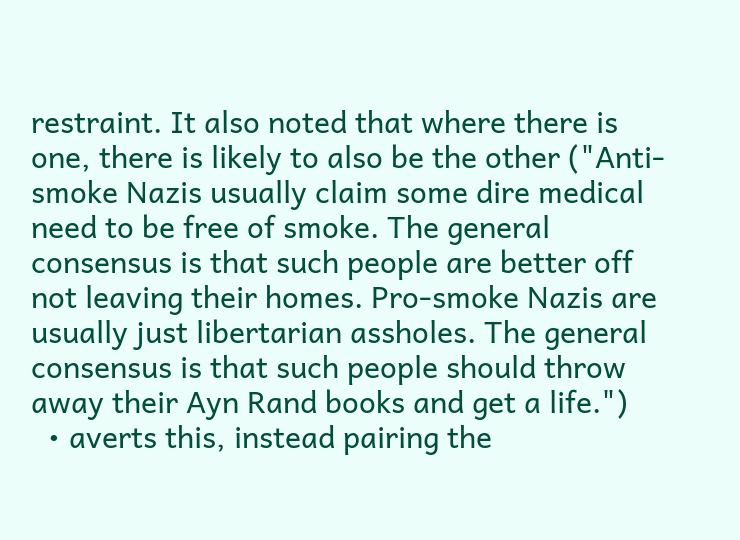restraint. It also noted that where there is one, there is likely to also be the other ("Anti-smoke Nazis usually claim some dire medical need to be free of smoke. The general consensus is that such people are better off not leaving their homes. Pro-smoke Nazis are usually just libertarian assholes. The general consensus is that such people should throw away their Ayn Rand books and get a life.")
  • averts this, instead pairing the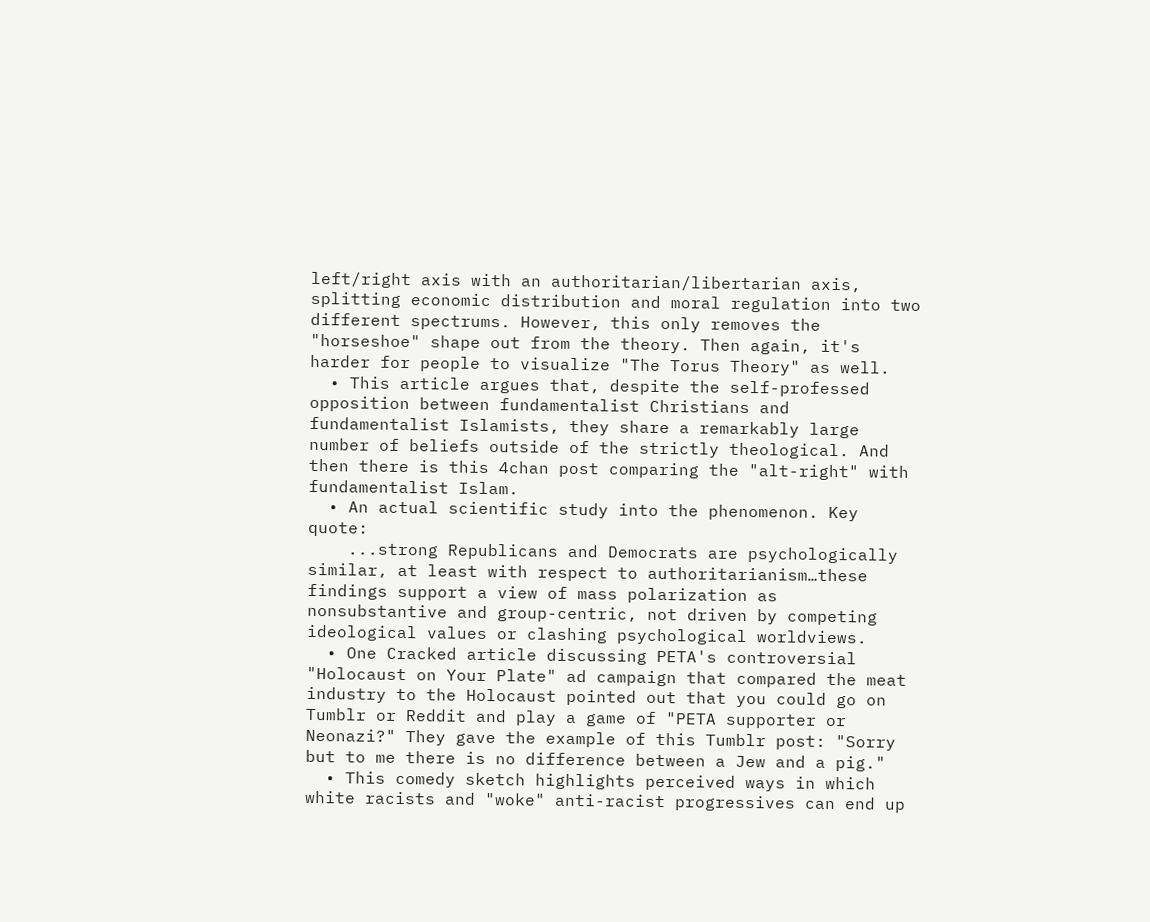left/right axis with an authoritarian/libertarian axis, splitting economic distribution and moral regulation into two different spectrums. However, this only removes the "horseshoe" shape out from the theory. Then again, it's harder for people to visualize "The Torus Theory" as well.
  • This article argues that, despite the self-professed opposition between fundamentalist Christians and fundamentalist Islamists, they share a remarkably large number of beliefs outside of the strictly theological. And then there is this 4chan post comparing the "alt-right" with fundamentalist Islam.
  • An actual scientific study into the phenomenon. Key quote:
    ...strong Republicans and Democrats are psychologically similar, at least with respect to authoritarianism…these findings support a view of mass polarization as nonsubstantive and group-centric, not driven by competing ideological values or clashing psychological worldviews.
  • One Cracked article discussing PETA's controversial "Holocaust on Your Plate" ad campaign that compared the meat industry to the Holocaust pointed out that you could go on Tumblr or Reddit and play a game of "PETA supporter or Neonazi?" They gave the example of this Tumblr post: "Sorry but to me there is no difference between a Jew and a pig."
  • This comedy sketch highlights perceived ways in which white racists and "woke" anti-racist progressives can end up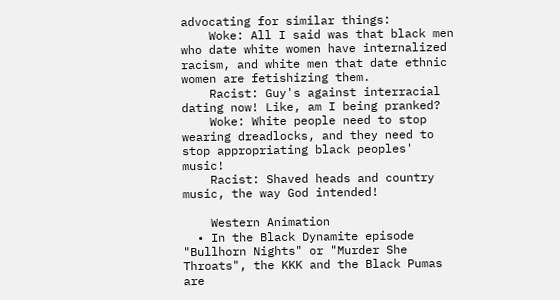advocating for similar things:
    Woke: All I said was that black men who date white women have internalized racism, and white men that date ethnic women are fetishizing them.
    Racist: Guy's against interracial dating now! Like, am I being pranked?
    Woke: White people need to stop wearing dreadlocks, and they need to stop appropriating black peoples' music!
    Racist: Shaved heads and country music, the way God intended!

    Western Animation
  • In the Black Dynamite episode "Bullhorn Nights" or "Murder She Throats", the KKK and the Black Pumas are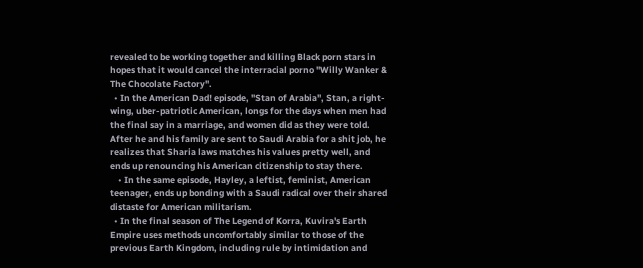revealed to be working together and killing Black porn stars in hopes that it would cancel the interracial porno "Willy Wanker & The Chocolate Factory".
  • In the American Dad! episode, "Stan of Arabia", Stan, a right-wing, uber-patriotic American, longs for the days when men had the final say in a marriage, and women did as they were told. After he and his family are sent to Saudi Arabia for a shit job, he realizes that Sharia laws matches his values pretty well, and ends up renouncing his American citizenship to stay there.
    • In the same episode, Hayley, a leftist, feminist, American teenager, ends up bonding with a Saudi radical over their shared distaste for American militarism.
  • In the final season of The Legend of Korra, Kuvira's Earth Empire uses methods uncomfortably similar to those of the previous Earth Kingdom, including rule by intimidation and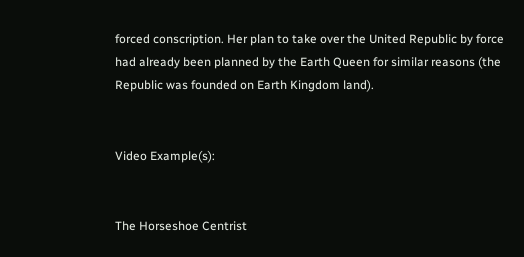forced conscription. Her plan to take over the United Republic by force had already been planned by the Earth Queen for similar reasons (the Republic was founded on Earth Kingdom land).


Video Example(s):


The Horseshoe Centrist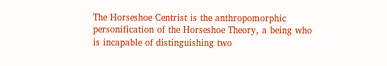The Horseshoe Centrist is the anthropomorphic personification of the Horseshoe Theory, a being who is incapable of distinguishing two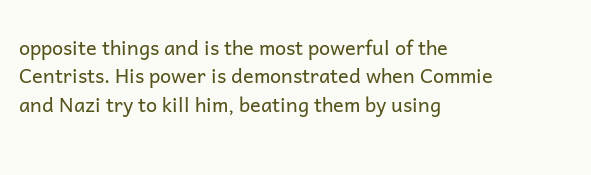opposite things and is the most powerful of the Centrists. His power is demonstrated when Commie and Nazi try to kill him, beating them by using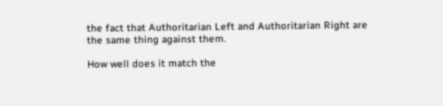the fact that Authoritarian Left and Authoritarian Right are the same thing against them.

How well does it match the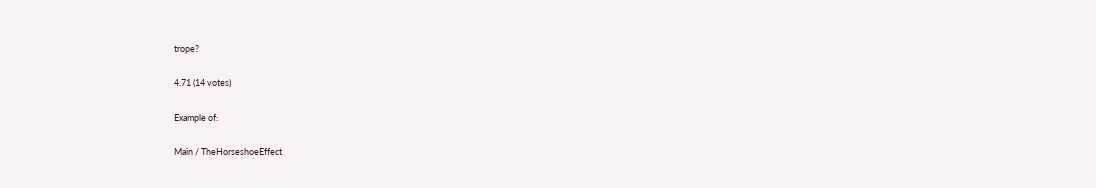trope?

4.71 (14 votes)

Example of:

Main / TheHorseshoeEffect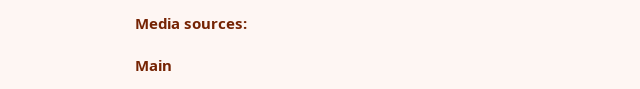Media sources:

Main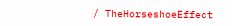/ TheHorseshoeEffect